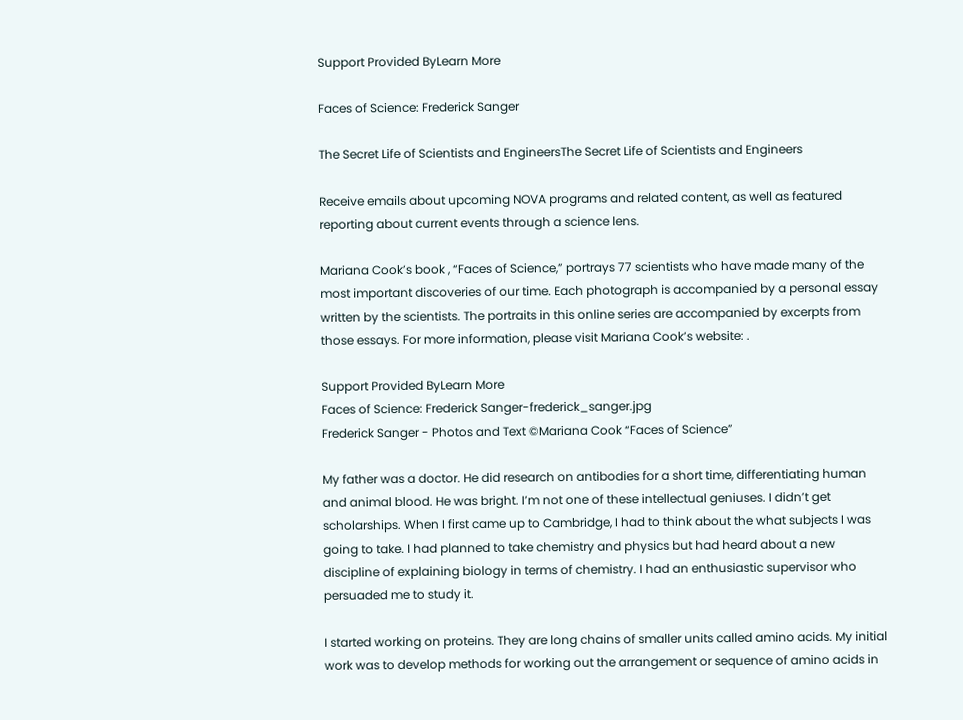Support Provided ByLearn More

Faces of Science: Frederick Sanger

The Secret Life of Scientists and EngineersThe Secret Life of Scientists and Engineers

Receive emails about upcoming NOVA programs and related content, as well as featured reporting about current events through a science lens.

Mariana Cook’s book , “Faces of Science,” portrays 77 scientists who have made many of the most important discoveries of our time. Each photograph is accompanied by a personal essay written by the scientists. The portraits in this online series are accompanied by excerpts from those essays. For more information, please visit Mariana Cook’s website: .

Support Provided ByLearn More
Faces of Science: Frederick Sanger-frederick_sanger.jpg
Frederick Sanger - Photos and Text ©Mariana Cook “Faces of Science”

My father was a doctor. He did research on antibodies for a short time, differentiating human and animal blood. He was bright. I’m not one of these intellectual geniuses. I didn’t get scholarships. When I first came up to Cambridge, I had to think about the what subjects I was going to take. I had planned to take chemistry and physics but had heard about a new discipline of explaining biology in terms of chemistry. I had an enthusiastic supervisor who persuaded me to study it.

I started working on proteins. They are long chains of smaller units called amino acids. My initial work was to develop methods for working out the arrangement or sequence of amino acids in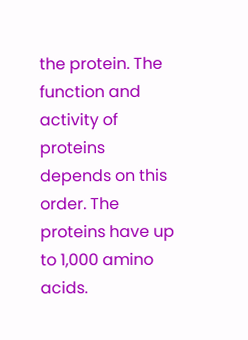the protein. The function and activity of proteins depends on this order. The proteins have up to 1,000 amino acids.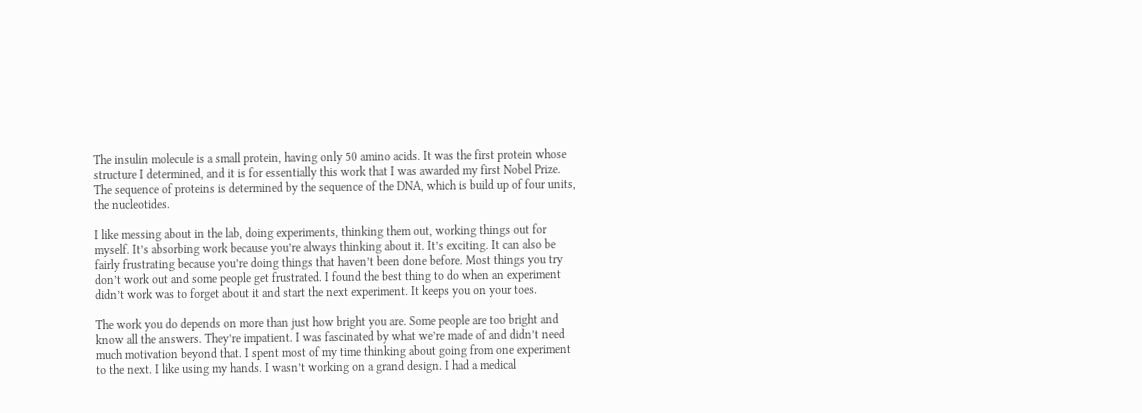The insulin molecule is a small protein, having only 50 amino acids. It was the first protein whose structure I determined, and it is for essentially this work that I was awarded my first Nobel Prize. The sequence of proteins is determined by the sequence of the DNA, which is build up of four units, the nucleotides.

I like messing about in the lab, doing experiments, thinking them out, working things out for myself. It’s absorbing work because you’re always thinking about it. It’s exciting. It can also be fairly frustrating because you’re doing things that haven’t been done before. Most things you try don’t work out and some people get frustrated. I found the best thing to do when an experiment didn’t work was to forget about it and start the next experiment. It keeps you on your toes.

The work you do depends on more than just how bright you are. Some people are too bright and know all the answers. They’re impatient. I was fascinated by what we’re made of and didn’t need much motivation beyond that. I spent most of my time thinking about going from one experiment to the next. I like using my hands. I wasn’t working on a grand design. I had a medical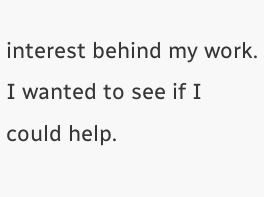interest behind my work. I wanted to see if I could help.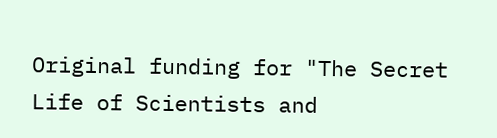Original funding for "The Secret Life of Scientists and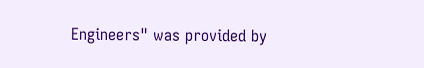Engineers" was provided by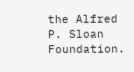the Alfred P. Sloan Foundation.